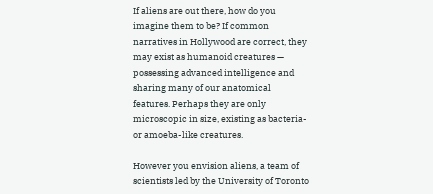If aliens are out there, how do you imagine them to be? If common narratives in Hollywood are correct, they may exist as humanoid creatures — possessing advanced intelligence and sharing many of our anatomical features. Perhaps they are only microscopic in size, existing as bacteria- or amoeba-like creatures.

However you envision aliens, a team of scientists led by the University of Toronto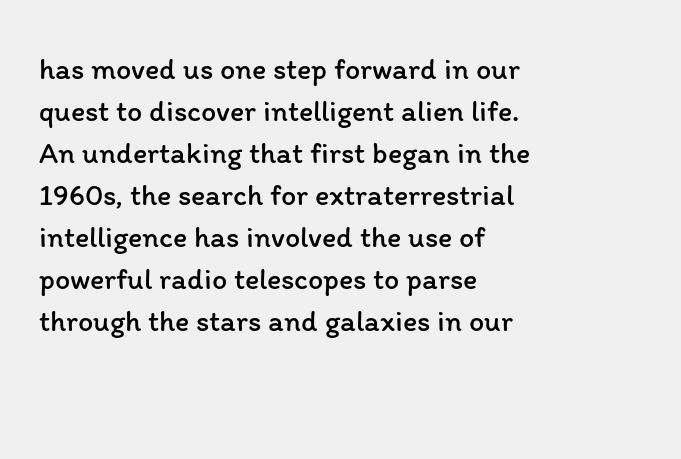has moved us one step forward in our quest to discover intelligent alien life. An undertaking that first began in the 1960s, the search for extraterrestrial intelligence has involved the use of powerful radio telescopes to parse through the stars and galaxies in our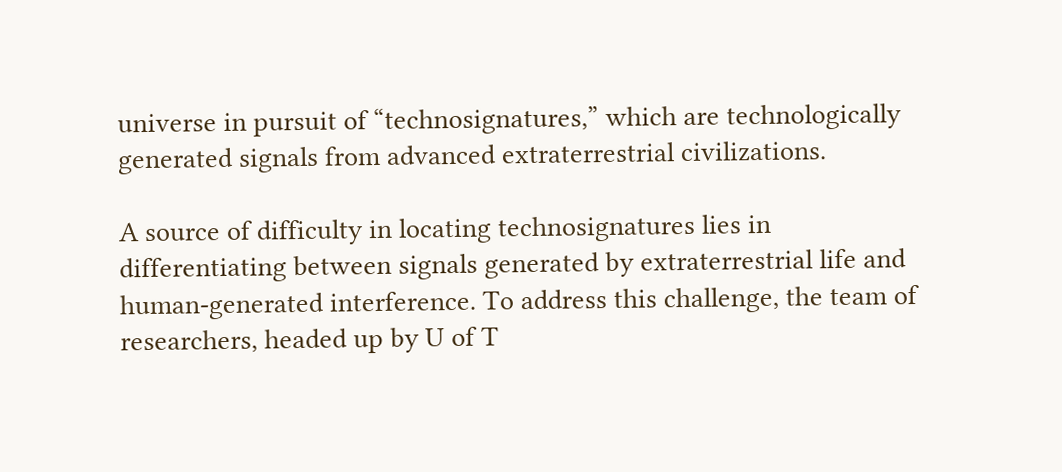universe in pursuit of “technosignatures,” which are technologically generated signals from advanced extraterrestrial civilizations.

A source of difficulty in locating technosignatures lies in differentiating between signals generated by extraterrestrial life and human-generated interference. To address this challenge, the team of researchers, headed up by U of T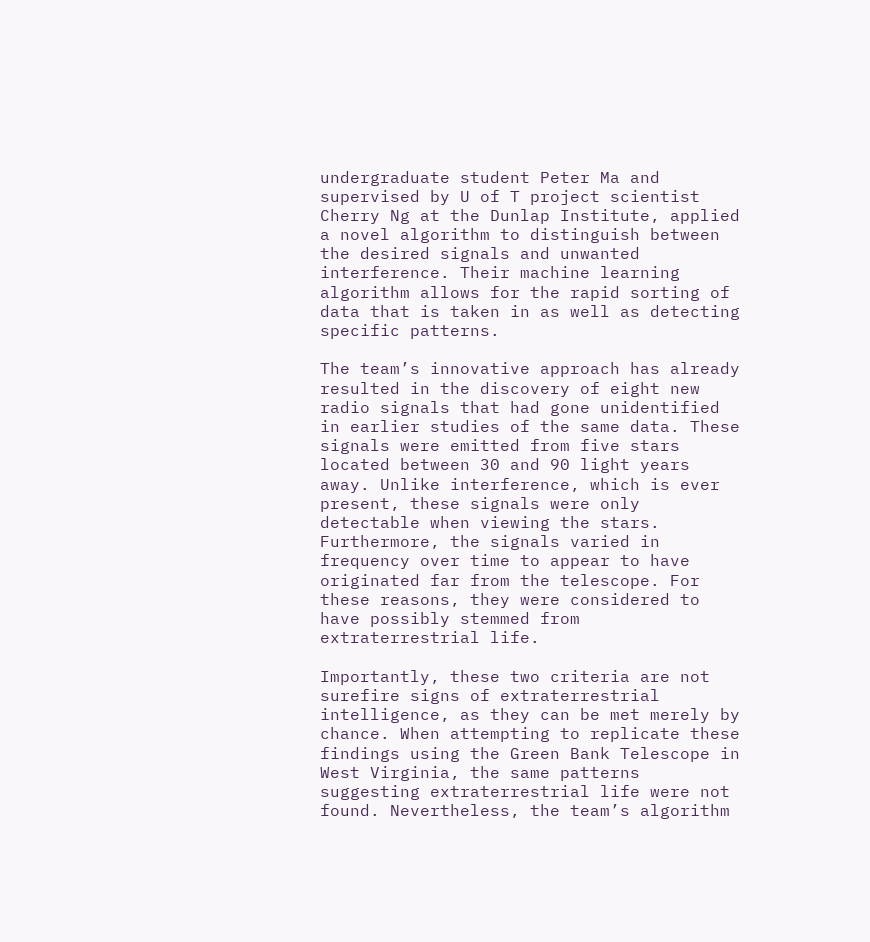undergraduate student Peter Ma and supervised by U of T project scientist Cherry Ng at the Dunlap Institute, applied a novel algorithm to distinguish between the desired signals and unwanted interference. Their machine learning algorithm allows for the rapid sorting of data that is taken in as well as detecting specific patterns.

The team’s innovative approach has already resulted in the discovery of eight new radio signals that had gone unidentified in earlier studies of the same data. These signals were emitted from five stars located between 30 and 90 light years away. Unlike interference, which is ever present, these signals were only detectable when viewing the stars. Furthermore, the signals varied in frequency over time to appear to have originated far from the telescope. For these reasons, they were considered to have possibly stemmed from extraterrestrial life.

Importantly, these two criteria are not surefire signs of extraterrestrial intelligence, as they can be met merely by chance. When attempting to replicate these findings using the Green Bank Telescope in West Virginia, the same patterns suggesting extraterrestrial life were not found. Nevertheless, the team’s algorithm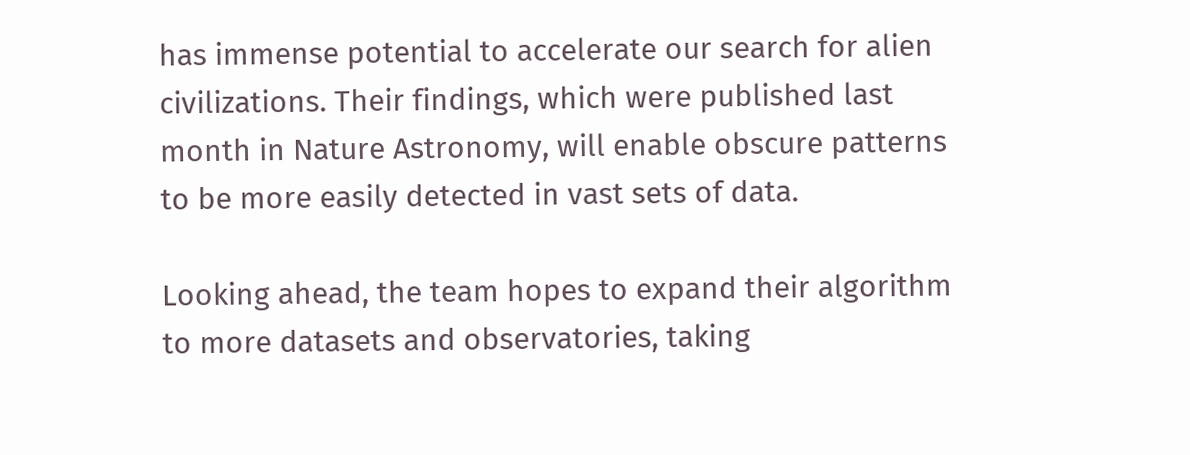has immense potential to accelerate our search for alien civilizations. Their findings, which were published last month in Nature Astronomy, will enable obscure patterns to be more easily detected in vast sets of data.

Looking ahead, the team hopes to expand their algorithm to more datasets and observatories, taking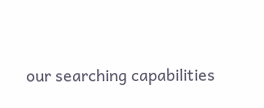our searching capabilities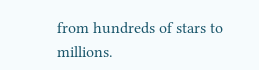from hundreds of stars to millions.